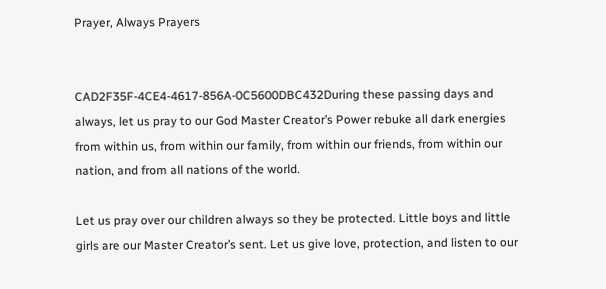Prayer, Always Prayers


CAD2F35F-4CE4-4617-856A-0C5600DBC432During these passing days and always, let us pray to our God Master Creator’s Power rebuke all dark energies from within us, from within our family, from within our friends, from within our nation, and from all nations of the world.

Let us pray over our children always so they be protected. Little boys and little girls are our Master Creator’s sent. Let us give love, protection, and listen to our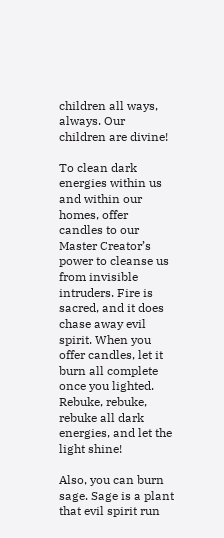children all ways, always. Our children are divine!

To clean dark energies within us and within our homes, offer candles to our Master Creator’s power to cleanse us from invisible intruders. Fire is sacred, and it does chase away evil spirit. When you offer candles, let it burn all complete once you lighted. Rebuke, rebuke, rebuke all dark energies, and let the light shine!

Also, you can burn sage. Sage is a plant that evil spirit run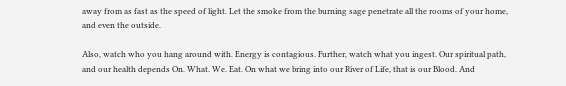away from as fast as the speed of light. Let the smoke from the burning sage penetrate all the rooms of your home, and even the outside.

Also, watch who you hang around with. Energy is contagious. Further, watch what you ingest. Our spiritual path, and our health depends On. What. We. Eat. On what we bring into our River of Life, that is our Blood. And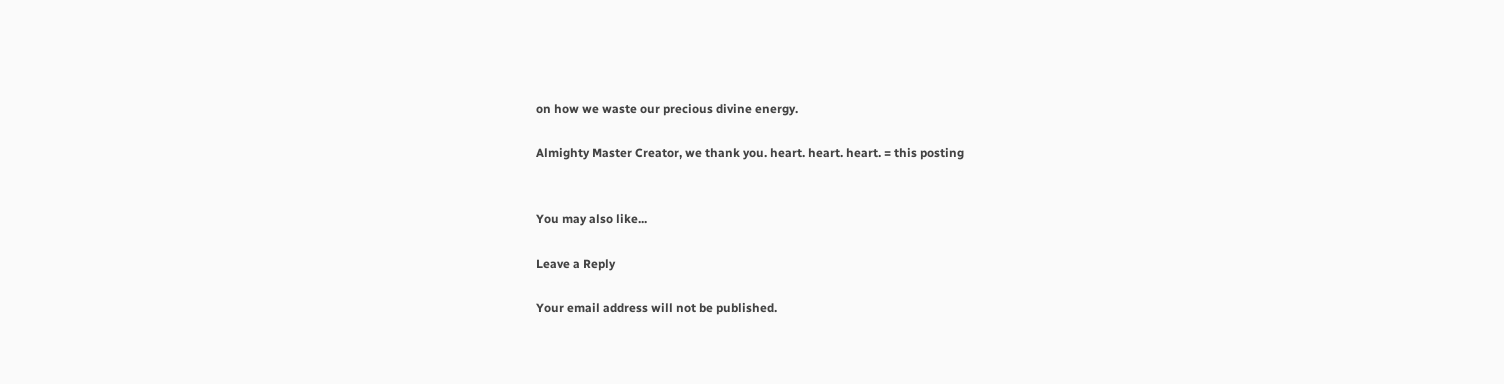on how we waste our precious divine energy.

Almighty Master Creator, we thank you. heart. heart. heart. = this posting


You may also like...

Leave a Reply

Your email address will not be published.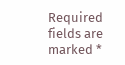Required fields are marked *